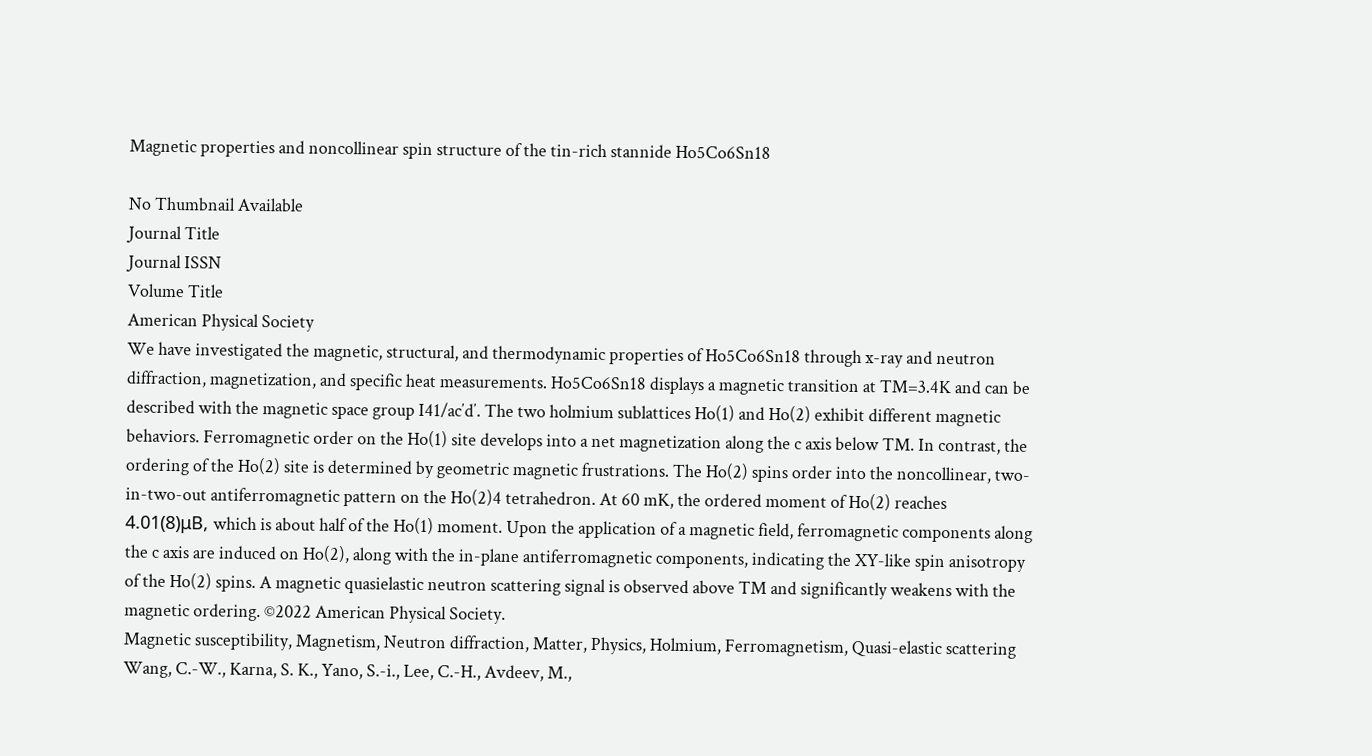Magnetic properties and noncollinear spin structure of the tin-rich stannide Ho5Co6Sn18

No Thumbnail Available
Journal Title
Journal ISSN
Volume Title
American Physical Society
We have investigated the magnetic, structural, and thermodynamic properties of Ho5Co6Sn18 through x-ray and neutron diffraction, magnetization, and specific heat measurements. Ho5Co6Sn18 displays a magnetic transition at TM=3.4K and can be described with the magnetic space group I41/ac′d′. The two holmium sublattices Ho(1) and Ho(2) exhibit different magnetic behaviors. Ferromagnetic order on the Ho(1) site develops into a net magnetization along the c axis below TM. In contrast, the ordering of the Ho(2) site is determined by geometric magnetic frustrations. The Ho(2) spins order into the noncollinear, two-in-two-out antiferromagnetic pattern on the Ho(2)4 tetrahedron. At 60 mK, the ordered moment of Ho(2) reaches 4.01(8)μB, which is about half of the Ho(1) moment. Upon the application of a magnetic field, ferromagnetic components along the c axis are induced on Ho(2), along with the in-plane antiferromagnetic components, indicating the XY-like spin anisotropy of the Ho(2) spins. A magnetic quasielastic neutron scattering signal is observed above TM and significantly weakens with the magnetic ordering. ©2022 American Physical Society.
Magnetic susceptibility, Magnetism, Neutron diffraction, Matter, Physics, Holmium, Ferromagnetism, Quasi-elastic scattering
Wang, C.-W., Karna, S. K., Yano, S.-i., Lee, C.-H., Avdeev, M.,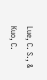Lue, C. S., & Kuo, C.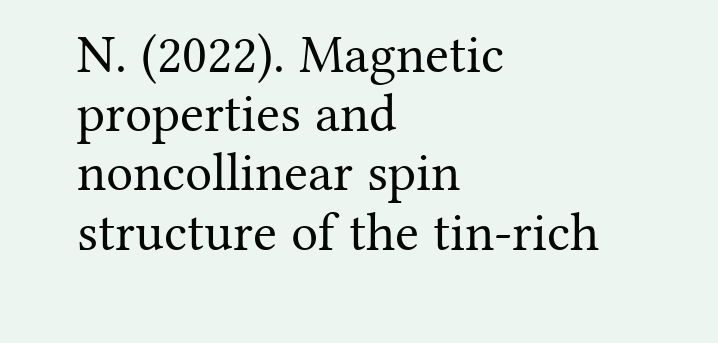N. (2022). Magnetic properties and noncollinear spin structure of the tin-rich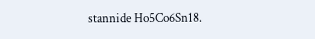stannide Ho5Co6Sn18.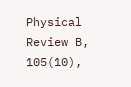Physical Review B, 105(10),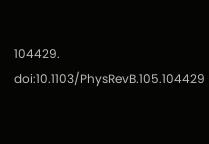104429. doi:10.1103/PhysRevB.105.104429